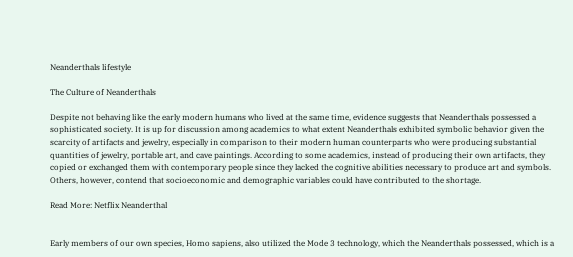Neanderthals lifestyle

The Culture of Neanderthals

Despite not behaving like the early modern humans who lived at the same time, evidence suggests that Neanderthals possessed a sophisticated society. It is up for discussion among academics to what extent Neanderthals exhibited symbolic behavior given the scarcity of artifacts and jewelry, especially in comparison to their modern human counterparts who were producing substantial quantities of jewelry, portable art, and cave paintings. According to some academics, instead of producing their own artifacts, they copied or exchanged them with contemporary people since they lacked the cognitive abilities necessary to produce art and symbols. Others, however, contend that socioeconomic and demographic variables could have contributed to the shortage.

Read More: Netflix Neanderthal


Early members of our own species, Homo sapiens, also utilized the Mode 3 technology, which the Neanderthals possessed, which is a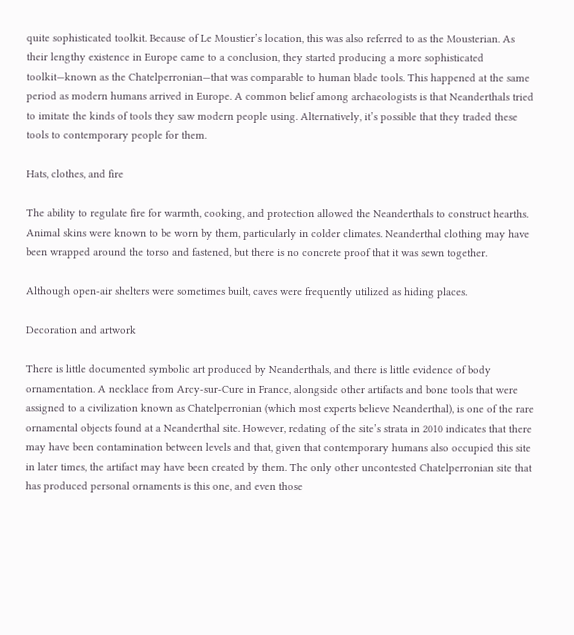quite sophisticated toolkit. Because of Le Moustier’s location, this was also referred to as the Mousterian. As their lengthy existence in Europe came to a conclusion, they started producing a more sophisticated toolkit—known as the Chatelperronian—that was comparable to human blade tools. This happened at the same period as modern humans arrived in Europe. A common belief among archaeologists is that Neanderthals tried to imitate the kinds of tools they saw modern people using. Alternatively, it’s possible that they traded these tools to contemporary people for them.

Hats, clothes, and fire

The ability to regulate fire for warmth, cooking, and protection allowed the Neanderthals to construct hearths. Animal skins were known to be worn by them, particularly in colder climates. Neanderthal clothing may have been wrapped around the torso and fastened, but there is no concrete proof that it was sewn together.

Although open-air shelters were sometimes built, caves were frequently utilized as hiding places.

Decoration and artwork

There is little documented symbolic art produced by Neanderthals, and there is little evidence of body ornamentation. A necklace from Arcy-sur-Cure in France, alongside other artifacts and bone tools that were assigned to a civilization known as Chatelperronian (which most experts believe Neanderthal), is one of the rare ornamental objects found at a Neanderthal site. However, redating of the site’s strata in 2010 indicates that there may have been contamination between levels and that, given that contemporary humans also occupied this site in later times, the artifact may have been created by them. The only other uncontested Chatelperronian site that has produced personal ornaments is this one, and even those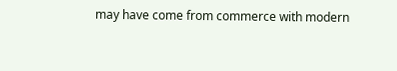may have come from commerce with modern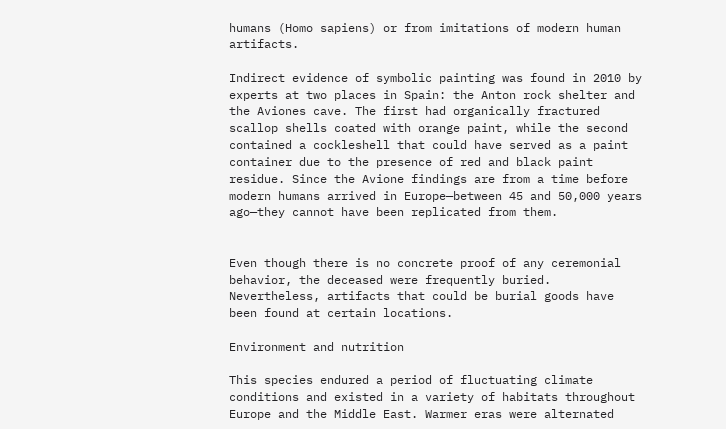humans (Homo sapiens) or from imitations of modern human artifacts.

Indirect evidence of symbolic painting was found in 2010 by experts at two places in Spain: the Anton rock shelter and the Aviones cave. The first had organically fractured scallop shells coated with orange paint, while the second contained a cockleshell that could have served as a paint container due to the presence of red and black paint residue. Since the Avione findings are from a time before modern humans arrived in Europe—between 45 and 50,000 years ago—they cannot have been replicated from them.


Even though there is no concrete proof of any ceremonial behavior, the deceased were frequently buried. Nevertheless, artifacts that could be burial goods have been found at certain locations.

Environment and nutrition

This species endured a period of fluctuating climate conditions and existed in a variety of habitats throughout Europe and the Middle East. Warmer eras were alternated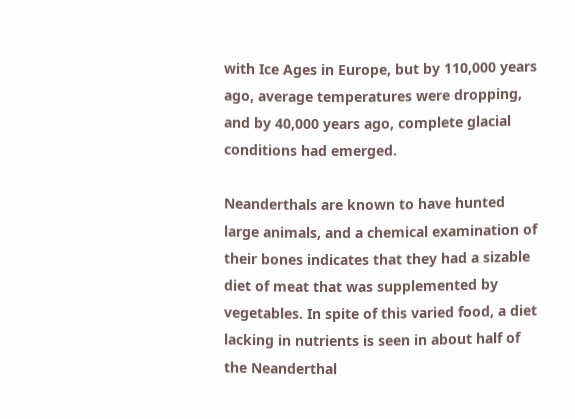with Ice Ages in Europe, but by 110,000 years ago, average temperatures were dropping, and by 40,000 years ago, complete glacial conditions had emerged.

Neanderthals are known to have hunted large animals, and a chemical examination of their bones indicates that they had a sizable diet of meat that was supplemented by vegetables. In spite of this varied food, a diet lacking in nutrients is seen in about half of the Neanderthal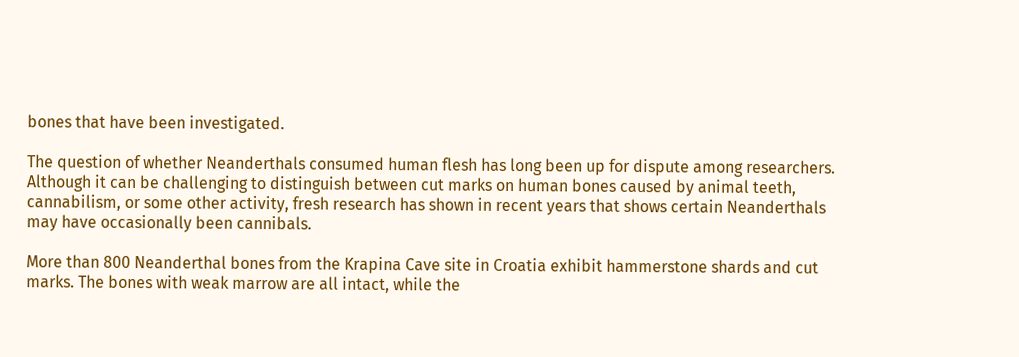bones that have been investigated.

The question of whether Neanderthals consumed human flesh has long been up for dispute among researchers. Although it can be challenging to distinguish between cut marks on human bones caused by animal teeth, cannabilism, or some other activity, fresh research has shown in recent years that shows certain Neanderthals may have occasionally been cannibals.

More than 800 Neanderthal bones from the Krapina Cave site in Croatia exhibit hammerstone shards and cut marks. The bones with weak marrow are all intact, while the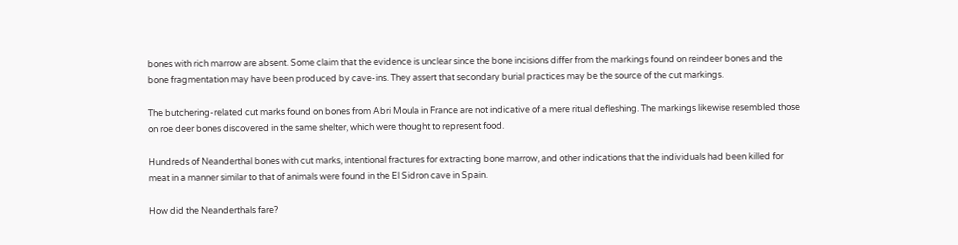bones with rich marrow are absent. Some claim that the evidence is unclear since the bone incisions differ from the markings found on reindeer bones and the bone fragmentation may have been produced by cave-ins. They assert that secondary burial practices may be the source of the cut markings.

The butchering-related cut marks found on bones from Abri Moula in France are not indicative of a mere ritual defleshing. The markings likewise resembled those on roe deer bones discovered in the same shelter, which were thought to represent food.

Hundreds of Neanderthal bones with cut marks, intentional fractures for extracting bone marrow, and other indications that the individuals had been killed for meat in a manner similar to that of animals were found in the El Sidron cave in Spain.

How did the Neanderthals fare?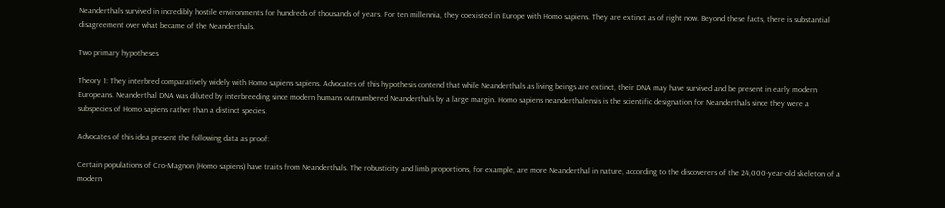Neanderthals survived in incredibly hostile environments for hundreds of thousands of years. For ten millennia, they coexisted in Europe with Homo sapiens. They are extinct as of right now. Beyond these facts, there is substantial disagreement over what became of the Neanderthals.

Two primary hypotheses

Theory 1: They interbred comparatively widely with Homo sapiens sapiens. Advocates of this hypothesis contend that while Neanderthals as living beings are extinct, their DNA may have survived and be present in early modern Europeans. Neanderthal DNA was diluted by interbreeding since modern humans outnumbered Neanderthals by a large margin. Homo sapiens neanderthalensis is the scientific designation for Neanderthals since they were a subspecies of Homo sapiens rather than a distinct species.

Advocates of this idea present the following data as proof:

Certain populations of Cro-Magnon (Homo sapiens) have traits from Neanderthals. The robusticity and limb proportions, for example, are more Neanderthal in nature, according to the discoverers of the 24,000-year-old skeleton of a modern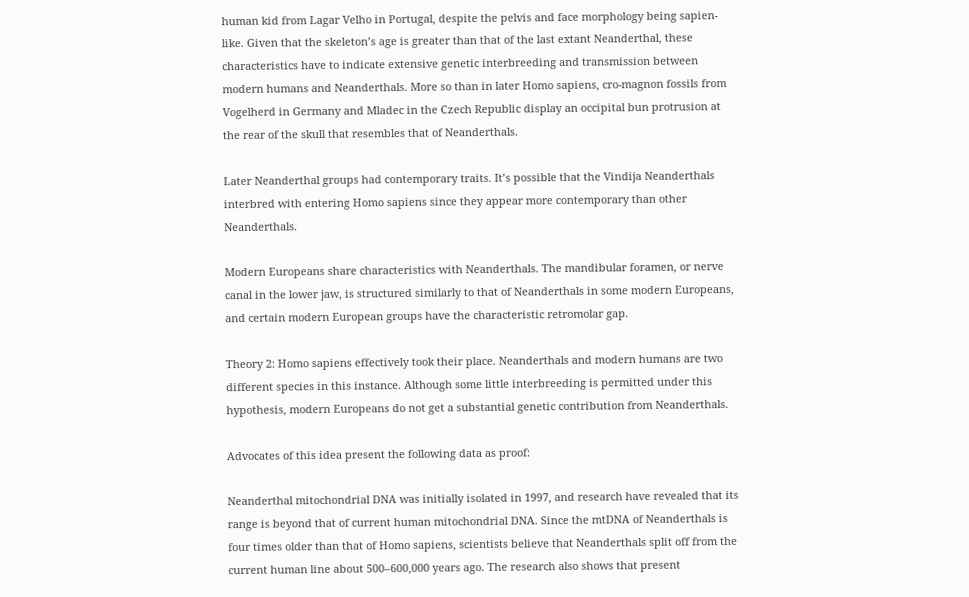human kid from Lagar Velho in Portugal, despite the pelvis and face morphology being sapien-like. Given that the skeleton’s age is greater than that of the last extant Neanderthal, these characteristics have to indicate extensive genetic interbreeding and transmission between modern humans and Neanderthals. More so than in later Homo sapiens, cro-magnon fossils from Vogelherd in Germany and Mladec in the Czech Republic display an occipital bun protrusion at the rear of the skull that resembles that of Neanderthals.

Later Neanderthal groups had contemporary traits. It’s possible that the Vindija Neanderthals interbred with entering Homo sapiens since they appear more contemporary than other Neanderthals.

Modern Europeans share characteristics with Neanderthals. The mandibular foramen, or nerve canal in the lower jaw, is structured similarly to that of Neanderthals in some modern Europeans, and certain modern European groups have the characteristic retromolar gap.

Theory 2: Homo sapiens effectively took their place. Neanderthals and modern humans are two different species in this instance. Although some little interbreeding is permitted under this hypothesis, modern Europeans do not get a substantial genetic contribution from Neanderthals.

Advocates of this idea present the following data as proof:

Neanderthal mitochondrial DNA was initially isolated in 1997, and research have revealed that its range is beyond that of current human mitochondrial DNA. Since the mtDNA of Neanderthals is four times older than that of Homo sapiens, scientists believe that Neanderthals split off from the current human line about 500–600,000 years ago. The research also shows that present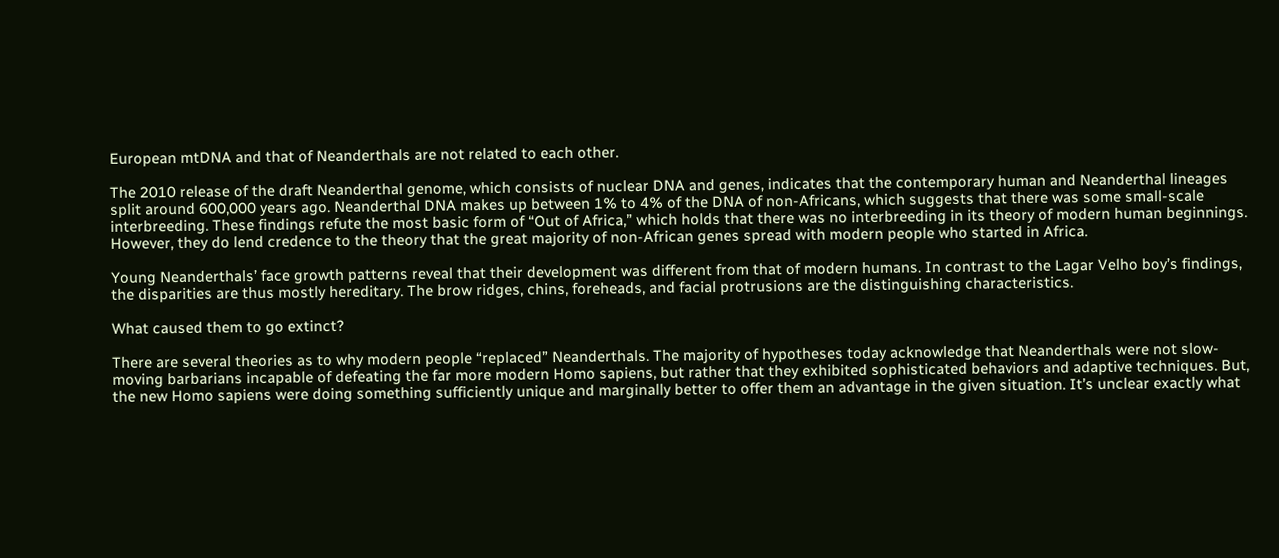European mtDNA and that of Neanderthals are not related to each other.

The 2010 release of the draft Neanderthal genome, which consists of nuclear DNA and genes, indicates that the contemporary human and Neanderthal lineages split around 600,000 years ago. Neanderthal DNA makes up between 1% to 4% of the DNA of non-Africans, which suggests that there was some small-scale interbreeding. These findings refute the most basic form of “Out of Africa,” which holds that there was no interbreeding in its theory of modern human beginnings. However, they do lend credence to the theory that the great majority of non-African genes spread with modern people who started in Africa.

Young Neanderthals’ face growth patterns reveal that their development was different from that of modern humans. In contrast to the Lagar Velho boy’s findings, the disparities are thus mostly hereditary. The brow ridges, chins, foreheads, and facial protrusions are the distinguishing characteristics.

What caused them to go extinct?

There are several theories as to why modern people “replaced” Neanderthals. The majority of hypotheses today acknowledge that Neanderthals were not slow-moving barbarians incapable of defeating the far more modern Homo sapiens, but rather that they exhibited sophisticated behaviors and adaptive techniques. But, the new Homo sapiens were doing something sufficiently unique and marginally better to offer them an advantage in the given situation. It’s unclear exactly what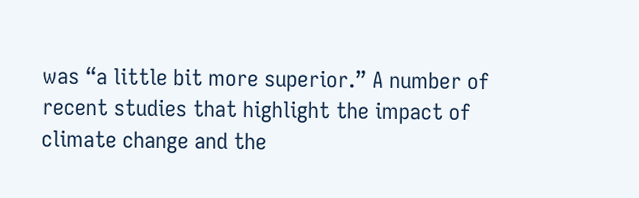was “a little bit more superior.” A number of recent studies that highlight the impact of climate change and the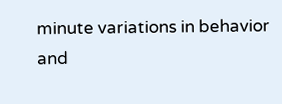minute variations in behavior and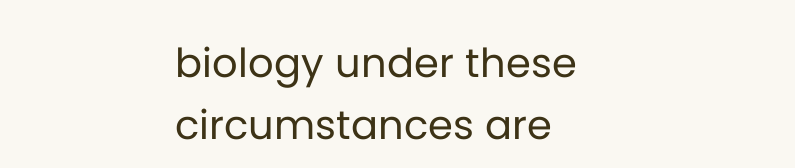biology under these circumstances are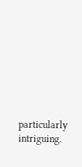particularly intriguing.